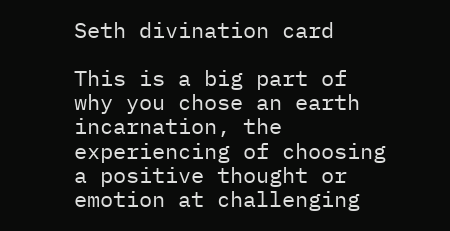Seth divination card

This is a big part of why you chose an earth incarnation, the experiencing of choosing a positive thought or emotion at challenging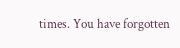times. You have forgotten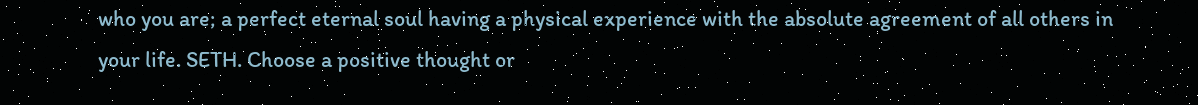who you are; a perfect eternal soul having a physical experience with the absolute agreement of all others in your life. SETH. Choose a positive thought or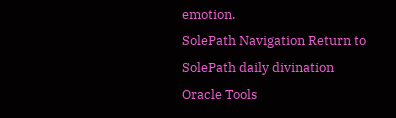emotion.
SolePath Navigation Return to SolePath daily divination Oracle Tools